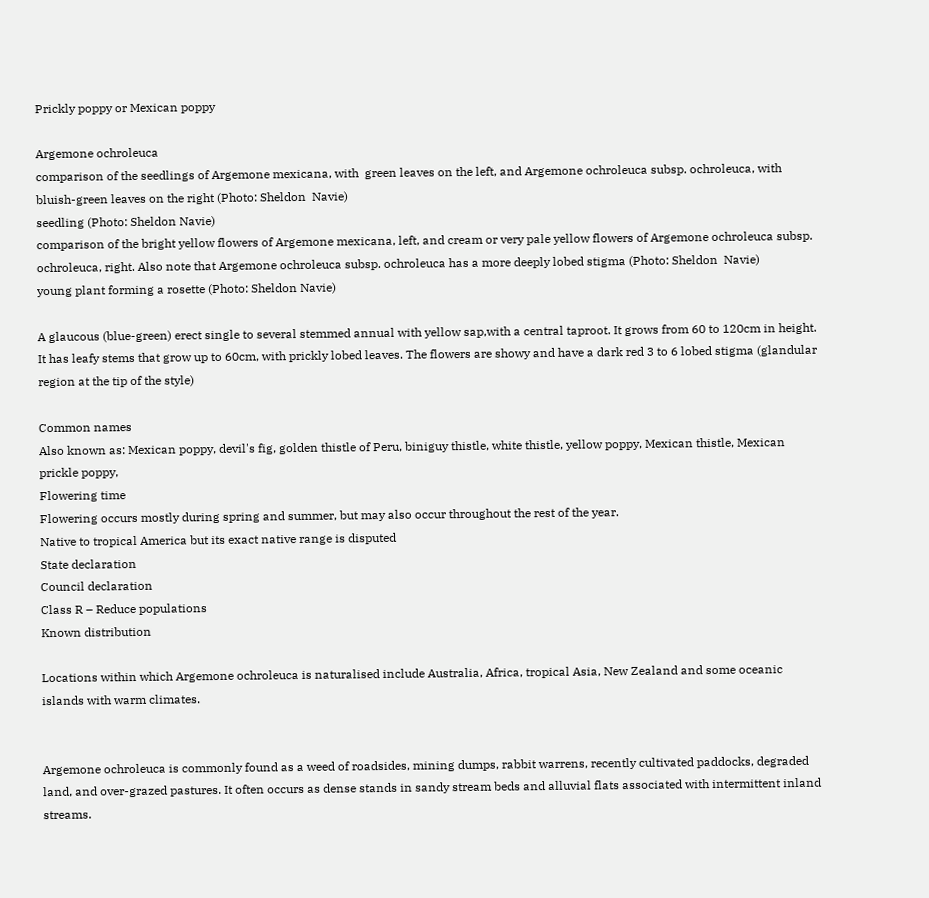Prickly poppy or Mexican poppy

Argemone ochroleuca
comparison of the seedlings of Argemone mexicana, with  green leaves on the left, and Argemone ochroleuca subsp. ochroleuca, with bluish-green leaves on the right (Photo: Sheldon  Navie)
seedling (Photo: Sheldon Navie)
comparison of the bright yellow flowers of Argemone mexicana, left, and cream or very pale yellow flowers of Argemone ochroleuca subsp. ochroleuca, right. Also note that Argemone ochroleuca subsp. ochroleuca has a more deeply lobed stigma (Photo: Sheldon  Navie)
young plant forming a rosette (Photo: Sheldon Navie)

A glaucous (blue-green) erect single to several stemmed annual with yellow sap,with a central taproot. It grows from 60 to 120cm in height. It has leafy stems that grow up to 60cm, with prickly lobed leaves. The flowers are showy and have a dark red 3 to 6 lobed stigma (glandular region at the tip of the style)

Common names
Also known as: Mexican poppy, devil's fig, golden thistle of Peru, biniguy thistle, white thistle, yellow poppy, Mexican thistle, Mexican prickle poppy,
Flowering time
Flowering occurs mostly during spring and summer, but may also occur throughout the rest of the year.
Native to tropical America but its exact native range is disputed
State declaration
Council declaration
Class R – Reduce populations
Known distribution

Locations within which Argemone ochroleuca is naturalised include Australia, Africa, tropical Asia, New Zealand and some oceanic islands with warm climates.


Argemone ochroleuca is commonly found as a weed of roadsides, mining dumps, rabbit warrens, recently cultivated paddocks, degraded land, and over-grazed pastures. It often occurs as dense stands in sandy stream beds and alluvial flats associated with intermittent inland streams.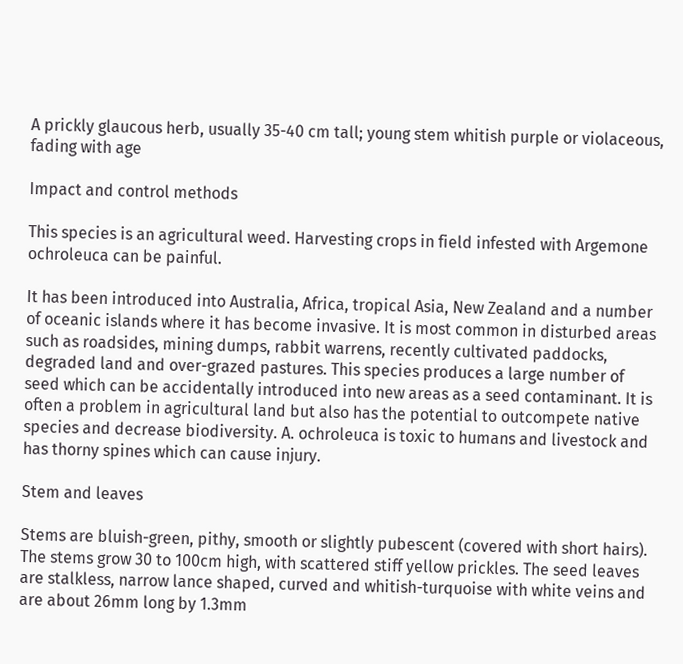A prickly glaucous herb, usually 35-40 cm tall; young stem whitish purple or violaceous, fading with age

Impact and control methods

This species is an agricultural weed. Harvesting crops in field infested with Argemone ochroleuca can be painful.

It has been introduced into Australia, Africa, tropical Asia, New Zealand and a number of oceanic islands where it has become invasive. It is most common in disturbed areas such as roadsides, mining dumps, rabbit warrens, recently cultivated paddocks, degraded land and over-grazed pastures. This species produces a large number of seed which can be accidentally introduced into new areas as a seed contaminant. It is often a problem in agricultural land but also has the potential to outcompete native species and decrease biodiversity. A. ochroleuca is toxic to humans and livestock and has thorny spines which can cause injury.

Stem and leaves

Stems are bluish-green, pithy, smooth or slightly pubescent (covered with short hairs). The stems grow 30 to 100cm high, with scattered stiff yellow prickles. The seed leaves are stalkless, narrow lance shaped, curved and whitish-turquoise with white veins and are about 26mm long by 1.3mm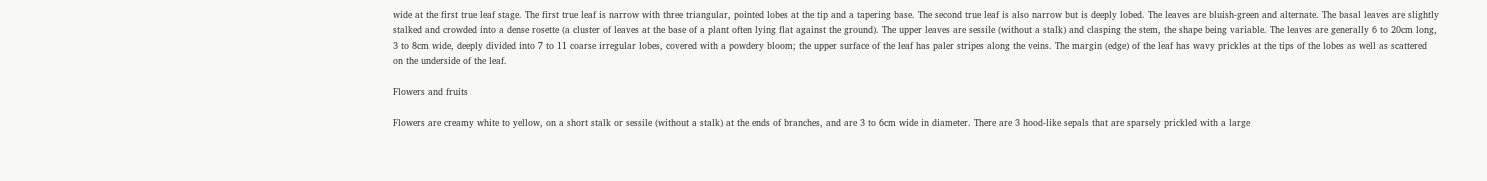wide at the first true leaf stage. The first true leaf is narrow with three triangular, pointed lobes at the tip and a tapering base. The second true leaf is also narrow but is deeply lobed. The leaves are bluish-green and alternate. The basal leaves are slightly stalked and crowded into a dense rosette (a cluster of leaves at the base of a plant often lying flat against the ground). The upper leaves are sessile (without a stalk) and clasping the stem, the shape being variable. The leaves are generally 6 to 20cm long, 3 to 8cm wide, deeply divided into 7 to 11 coarse irregular lobes, covered with a powdery bloom; the upper surface of the leaf has paler stripes along the veins. The margin (edge) of the leaf has wavy prickles at the tips of the lobes as well as scattered on the underside of the leaf.

Flowers and fruits

Flowers are creamy white to yellow, on a short stalk or sessile (without a stalk) at the ends of branches, and are 3 to 6cm wide in diameter. There are 3 hood-like sepals that are sparsely prickled with a large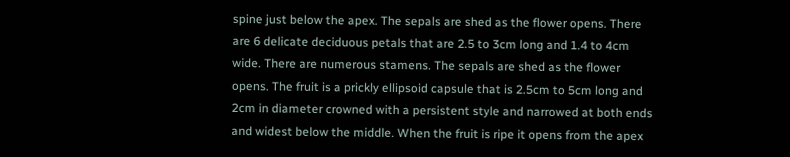spine just below the apex. The sepals are shed as the flower opens. There are 6 delicate deciduous petals that are 2.5 to 3cm long and 1.4 to 4cm wide. There are numerous stamens. The sepals are shed as the flower opens. The fruit is a prickly ellipsoid capsule that is 2.5cm to 5cm long and 2cm in diameter crowned with a persistent style and narrowed at both ends and widest below the middle. When the fruit is ripe it opens from the apex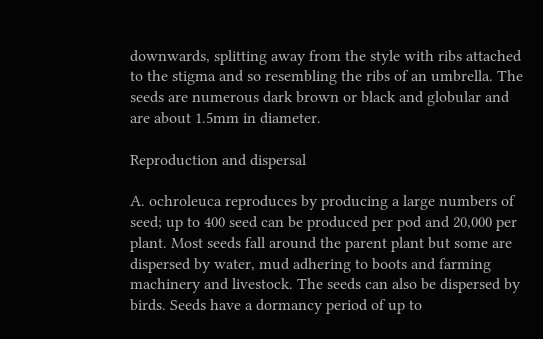downwards, splitting away from the style with ribs attached to the stigma and so resembling the ribs of an umbrella. The seeds are numerous dark brown or black and globular and are about 1.5mm in diameter.

Reproduction and dispersal

A. ochroleuca reproduces by producing a large numbers of seed; up to 400 seed can be produced per pod and 20,000 per plant. Most seeds fall around the parent plant but some are dispersed by water, mud adhering to boots and farming machinery and livestock. The seeds can also be dispersed by birds. Seeds have a dormancy period of up to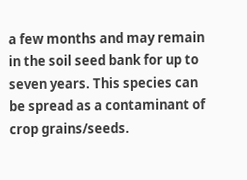a few months and may remain in the soil seed bank for up to seven years. This species can be spread as a contaminant of crop grains/seeds.